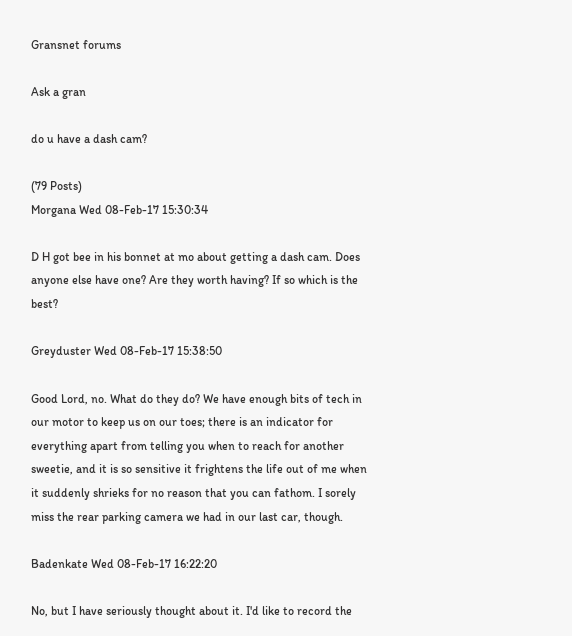Gransnet forums

Ask a gran

do u have a dash cam?

(79 Posts)
Morgana Wed 08-Feb-17 15:30:34

D H got bee in his bonnet at mo about getting a dash cam. Does anyone else have one? Are they worth having? If so which is the best?

Greyduster Wed 08-Feb-17 15:38:50

Good Lord, no. What do they do? We have enough bits of tech in our motor to keep us on our toes; there is an indicator for everything apart from telling you when to reach for another sweetie, and it is so sensitive it frightens the life out of me when it suddenly shrieks for no reason that you can fathom. I sorely miss the rear parking camera we had in our last car, though.

Badenkate Wed 08-Feb-17 16:22:20

No, but I have seriously thought about it. I'd like to record the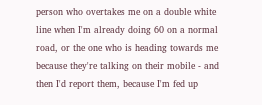person who overtakes me on a double white line when I'm already doing 60 on a normal road, or the one who is heading towards me because they're talking on their mobile - and then I'd report them, because I'm fed up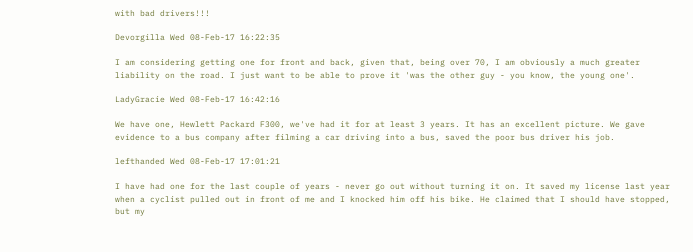with bad drivers!!!

Devorgilla Wed 08-Feb-17 16:22:35

I am considering getting one for front and back, given that, being over 70, I am obviously a much greater liability on the road. I just want to be able to prove it 'was the other guy - you know, the young one'.

LadyGracie Wed 08-Feb-17 16:42:16

We have one, Hewlett Packard F300, we've had it for at least 3 years. It has an excellent picture. We gave evidence to a bus company after filming a car driving into a bus, saved the poor bus driver his job.

lefthanded Wed 08-Feb-17 17:01:21

I have had one for the last couple of years - never go out without turning it on. It saved my license last year when a cyclist pulled out in front of me and I knocked him off his bike. He claimed that I should have stopped, but my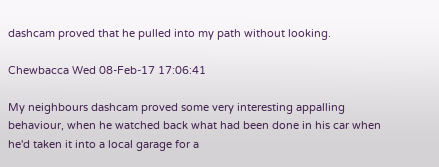dashcam proved that he pulled into my path without looking.

Chewbacca Wed 08-Feb-17 17:06:41

My neighbours dashcam proved some very interesting appalling behaviour, when he watched back what had been done in his car when he'd taken it into a local garage for a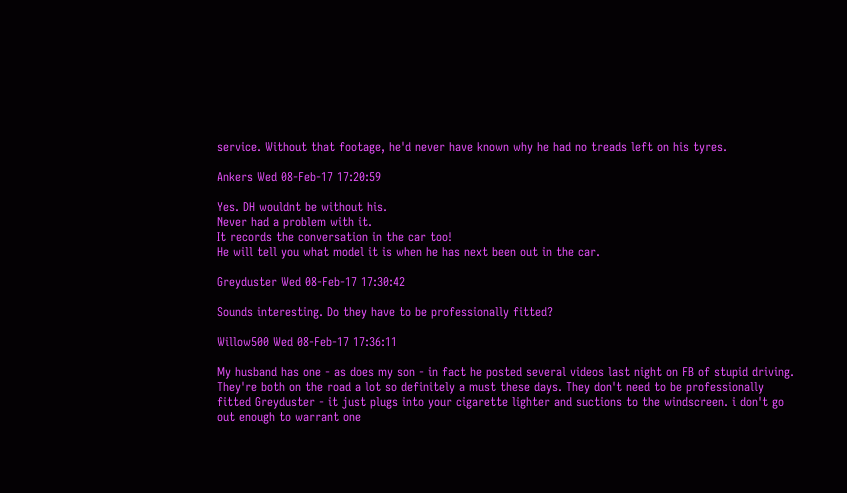service. Without that footage, he'd never have known why he had no treads left on his tyres.

Ankers Wed 08-Feb-17 17:20:59

Yes. DH wouldnt be without his.
Never had a problem with it.
It records the conversation in the car too!
He will tell you what model it is when he has next been out in the car.

Greyduster Wed 08-Feb-17 17:30:42

Sounds interesting. Do they have to be professionally fitted?

Willow500 Wed 08-Feb-17 17:36:11

My husband has one - as does my son - in fact he posted several videos last night on FB of stupid driving. They're both on the road a lot so definitely a must these days. They don't need to be professionally fitted Greyduster - it just plugs into your cigarette lighter and suctions to the windscreen. i don't go out enough to warrant one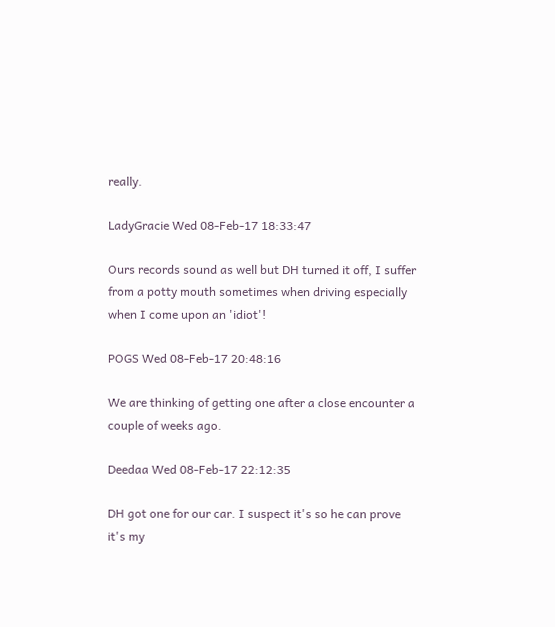really.

LadyGracie Wed 08-Feb-17 18:33:47

Ours records sound as well but DH turned it off, I suffer from a potty mouth sometimes when driving especially when I come upon an 'idiot'!

POGS Wed 08-Feb-17 20:48:16

We are thinking of getting one after a close encounter a couple of weeks ago.

Deedaa Wed 08-Feb-17 22:12:35

DH got one for our car. I suspect it's so he can prove it's my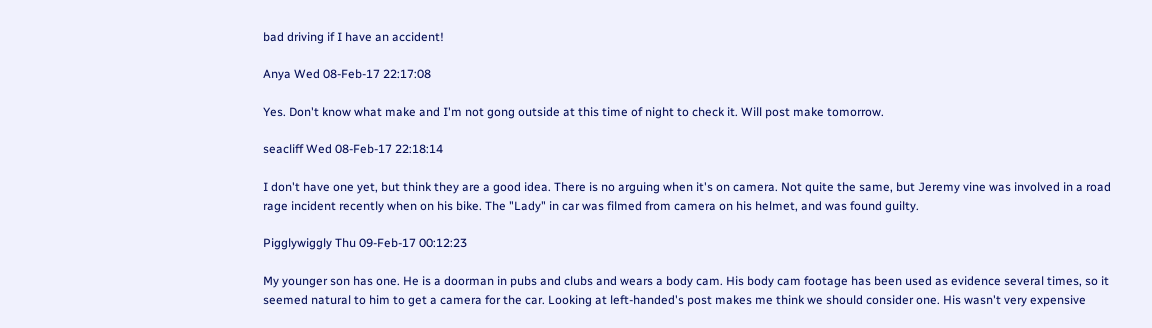bad driving if I have an accident!

Anya Wed 08-Feb-17 22:17:08

Yes. Don't know what make and I'm not gong outside at this time of night to check it. Will post make tomorrow.

seacliff Wed 08-Feb-17 22:18:14

I don't have one yet, but think they are a good idea. There is no arguing when it's on camera. Not quite the same, but Jeremy vine was involved in a road rage incident recently when on his bike. The "Lady" in car was filmed from camera on his helmet, and was found guilty.

Pigglywiggly Thu 09-Feb-17 00:12:23

My younger son has one. He is a doorman in pubs and clubs and wears a body cam. His body cam footage has been used as evidence several times, so it seemed natural to him to get a camera for the car. Looking at left-handed's post makes me think we should consider one. His wasn't very expensive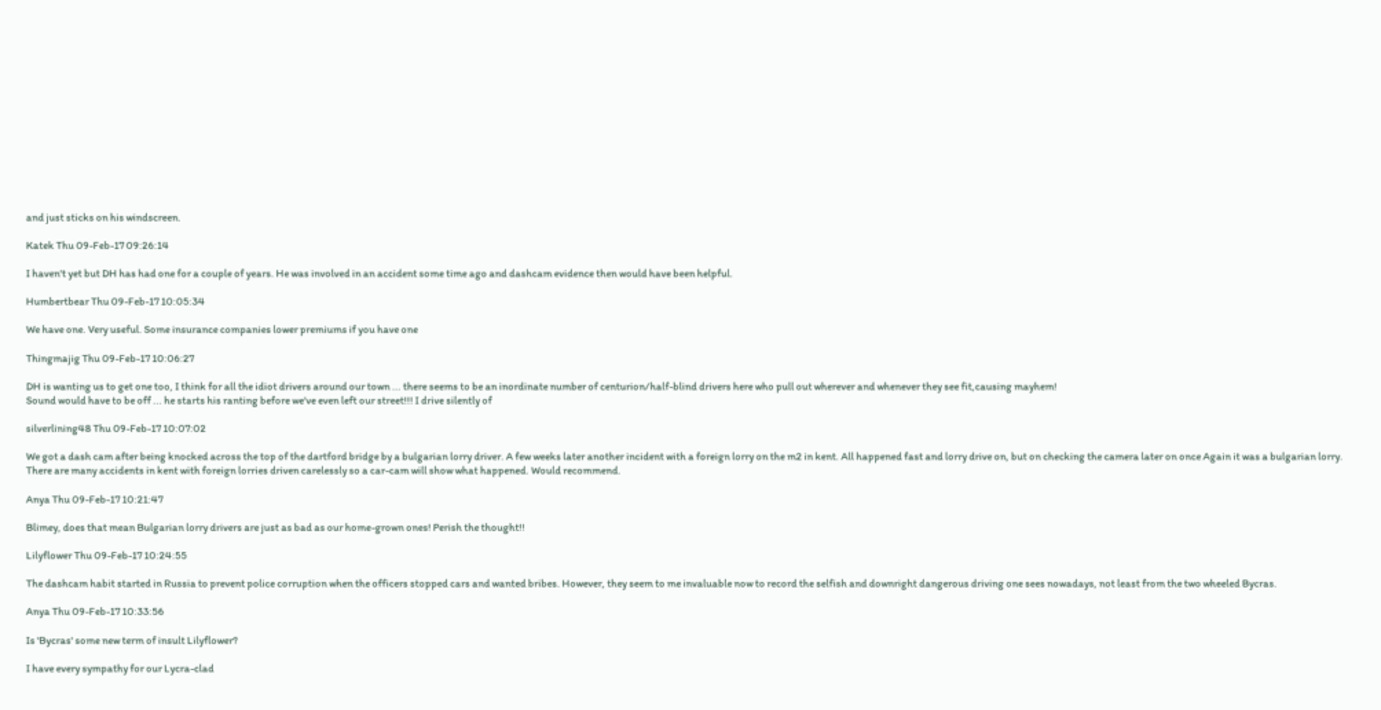and just sticks on his windscreen.

Katek Thu 09-Feb-17 09:26:14

I haven't yet but DH has had one for a couple of years. He was involved in an accident some time ago and dashcam evidence then would have been helpful.

Humbertbear Thu 09-Feb-17 10:05:34

We have one. Very useful. Some insurance companies lower premiums if you have one

Thingmajig Thu 09-Feb-17 10:06:27

DH is wanting us to get one too, I think for all the idiot drivers around our town ... there seems to be an inordinate number of centurion/half-blind drivers here who pull out wherever and whenever they see fit,causing mayhem!
Sound would have to be off ... he starts his ranting before we've even left our street!!! I drive silently of

silverlining48 Thu 09-Feb-17 10:07:02

We got a dash cam after being knocked across the top of the dartford bridge by a bulgarian lorry driver. A few weeks later another incident with a foreign lorry on the m2 in kent. All happened fast and lorry drive on, but on checking the camera later on once Again it was a bulgarian lorry.
There are many accidents in kent with foreign lorries driven carelessly so a car-cam will show what happened. Would recommend.

Anya Thu 09-Feb-17 10:21:47

Blimey, does that mean Bulgarian lorry drivers are just as bad as our home-grown ones! Perish the thought!!

Lilyflower Thu 09-Feb-17 10:24:55

The dashcam habit started in Russia to prevent police corruption when the officers stopped cars and wanted bribes. However, they seem to me invaluable now to record the selfish and downright dangerous driving one sees nowadays, not least from the two wheeled Bycras.

Anya Thu 09-Feb-17 10:33:56

Is 'Bycras' some new term of insult Lilyflower?

I have every sympathy for our Lycra-clad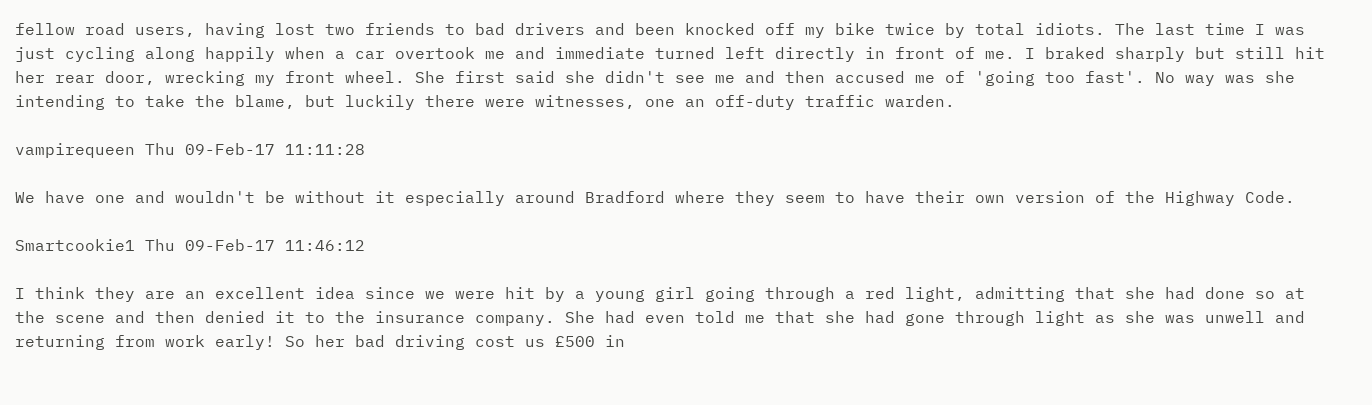fellow road users, having lost two friends to bad drivers and been knocked off my bike twice by total idiots. The last time I was just cycling along happily when a car overtook me and immediate turned left directly in front of me. I braked sharply but still hit her rear door, wrecking my front wheel. She first said she didn't see me and then accused me of 'going too fast'. No way was she intending to take the blame, but luckily there were witnesses, one an off-duty traffic warden.

vampirequeen Thu 09-Feb-17 11:11:28

We have one and wouldn't be without it especially around Bradford where they seem to have their own version of the Highway Code.

Smartcookie1 Thu 09-Feb-17 11:46:12

I think they are an excellent idea since we were hit by a young girl going through a red light, admitting that she had done so at the scene and then denied it to the insurance company. She had even told me that she had gone through light as she was unwell and returning from work early! So her bad driving cost us £500 in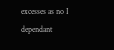excesses as no I dependant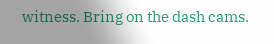witness. Bring on the dash cams.